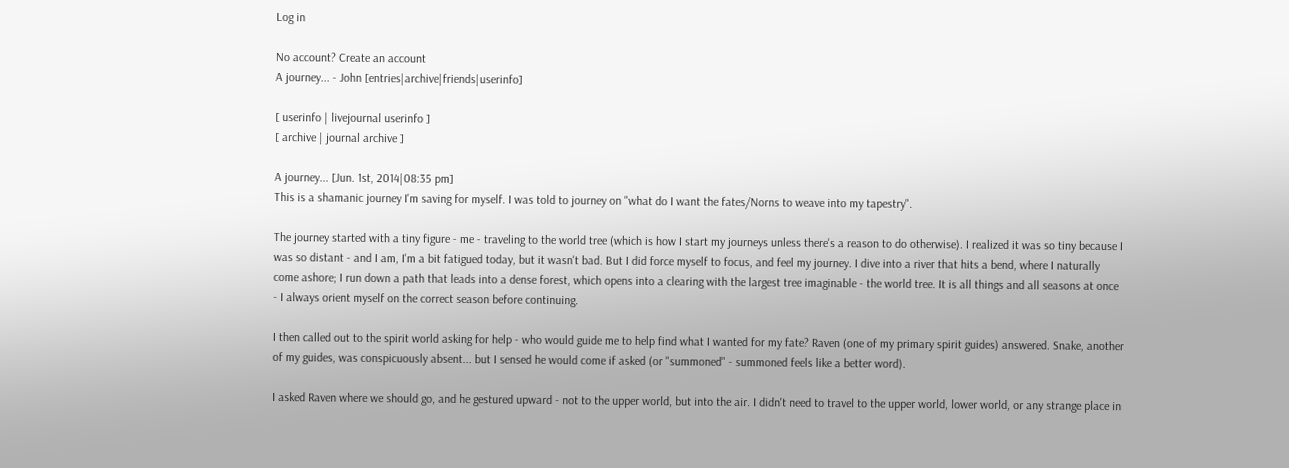Log in

No account? Create an account
A journey... - John [entries|archive|friends|userinfo]

[ userinfo | livejournal userinfo ]
[ archive | journal archive ]

A journey... [Jun. 1st, 2014|08:35 pm]
This is a shamanic journey I'm saving for myself. I was told to journey on "what do I want the fates/Norns to weave into my tapestry".

The journey started with a tiny figure - me - traveling to the world tree (which is how I start my journeys unless there's a reason to do otherwise). I realized it was so tiny because I was so distant - and I am, I'm a bit fatigued today, but it wasn't bad. But I did force myself to focus, and feel my journey. I dive into a river that hits a bend, where I naturally come ashore; I run down a path that leads into a dense forest, which opens into a clearing with the largest tree imaginable - the world tree. It is all things and all seasons at once - I always orient myself on the correct season before continuing.

I then called out to the spirit world asking for help - who would guide me to help find what I wanted for my fate? Raven (one of my primary spirit guides) answered. Snake, another of my guides, was conspicuously absent... but I sensed he would come if asked (or "summoned" - summoned feels like a better word).

I asked Raven where we should go, and he gestured upward - not to the upper world, but into the air. I didn't need to travel to the upper world, lower world, or any strange place in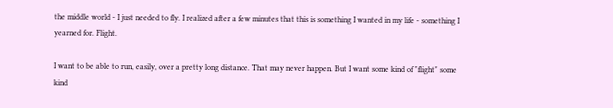the middle world - I just needed to fly. I realized after a few minutes that this is something I wanted in my life - something I yearned for. Flight.

I want to be able to run, easily, over a pretty long distance. That may never happen. But I want some kind of "flight" some kind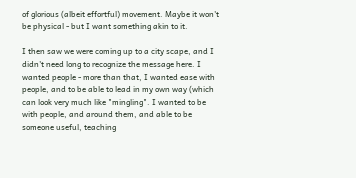of glorious (albeit effortful) movement. Maybe it won't be physical - but I want something akin to it.

I then saw we were coming up to a city scape, and I didn't need long to recognize the message here. I wanted people - more than that, I wanted ease with people, and to be able to lead in my own way (which can look very much like "mingling". I wanted to be with people, and around them, and able to be someone useful, teaching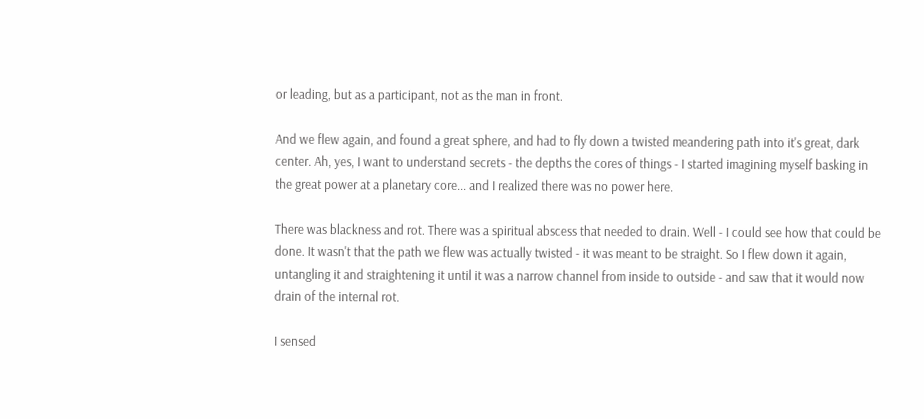or leading, but as a participant, not as the man in front.

And we flew again, and found a great sphere, and had to fly down a twisted meandering path into it's great, dark center. Ah, yes, I want to understand secrets - the depths the cores of things - I started imagining myself basking in the great power at a planetary core... and I realized there was no power here.

There was blackness and rot. There was a spiritual abscess that needed to drain. Well - I could see how that could be done. It wasn't that the path we flew was actually twisted - it was meant to be straight. So I flew down it again, untangling it and straightening it until it was a narrow channel from inside to outside - and saw that it would now drain of the internal rot.

I sensed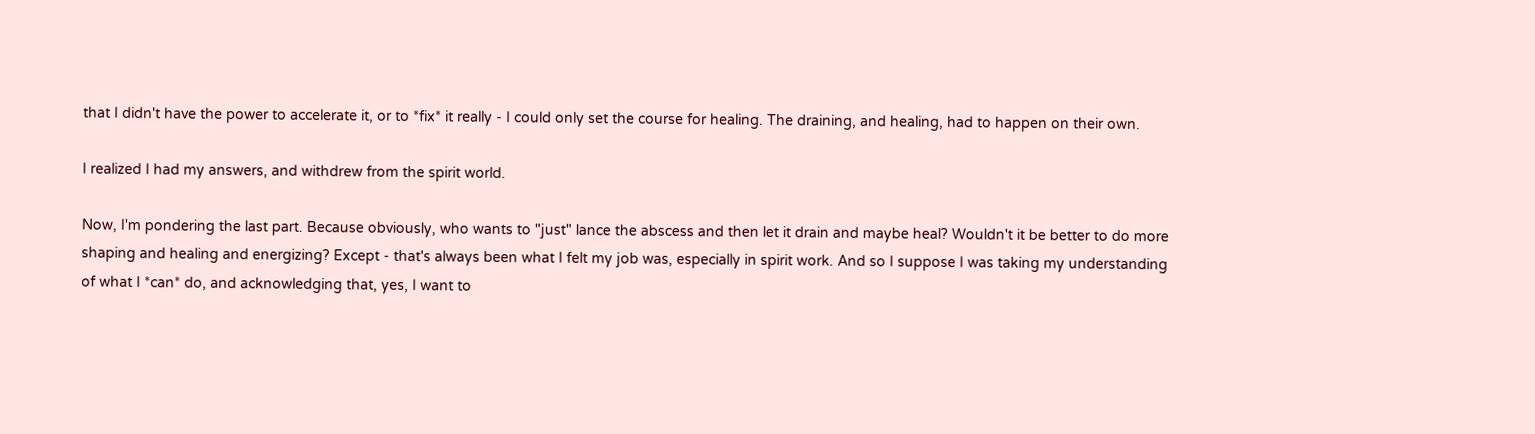that I didn't have the power to accelerate it, or to *fix* it really - I could only set the course for healing. The draining, and healing, had to happen on their own.

I realized I had my answers, and withdrew from the spirit world.

Now, I'm pondering the last part. Because obviously, who wants to "just" lance the abscess and then let it drain and maybe heal? Wouldn't it be better to do more shaping and healing and energizing? Except - that's always been what I felt my job was, especially in spirit work. And so I suppose I was taking my understanding of what I *can* do, and acknowledging that, yes, I want to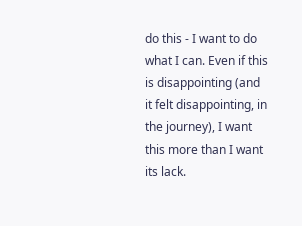do this - I want to do what I can. Even if this is disappointing (and it felt disappointing, in the journey), I want this more than I want its lack.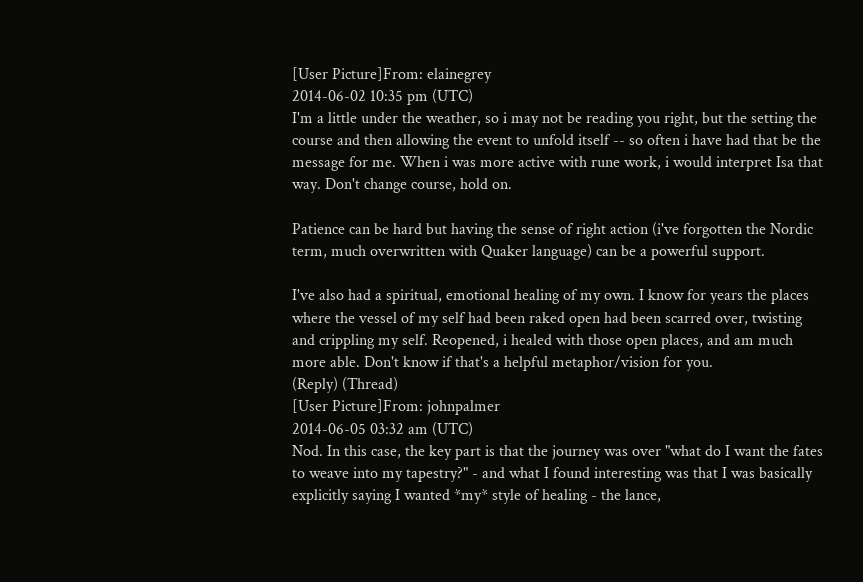[User Picture]From: elainegrey
2014-06-02 10:35 pm (UTC)
I'm a little under the weather, so i may not be reading you right, but the setting the course and then allowing the event to unfold itself -- so often i have had that be the message for me. When i was more active with rune work, i would interpret Isa that way. Don't change course, hold on.

Patience can be hard but having the sense of right action (i've forgotten the Nordic term, much overwritten with Quaker language) can be a powerful support.

I've also had a spiritual, emotional healing of my own. I know for years the places where the vessel of my self had been raked open had been scarred over, twisting and crippling my self. Reopened, i healed with those open places, and am much more able. Don't know if that's a helpful metaphor/vision for you.
(Reply) (Thread)
[User Picture]From: johnpalmer
2014-06-05 03:32 am (UTC)
Nod. In this case, the key part is that the journey was over "what do I want the fates to weave into my tapestry?" - and what I found interesting was that I was basically explicitly saying I wanted *my* style of healing - the lance,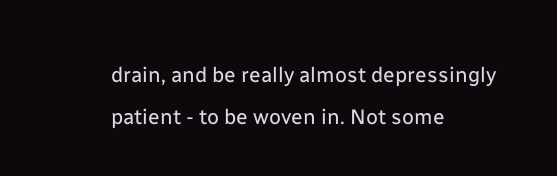drain, and be really almost depressingly patient - to be woven in. Not some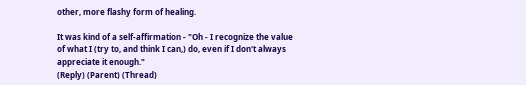other, more flashy form of healing.

It was kind of a self-affirmation - "Oh - I recognize the value of what I (try to, and think I can,) do, even if I don't always appreciate it enough."
(Reply) (Parent) (Thread)